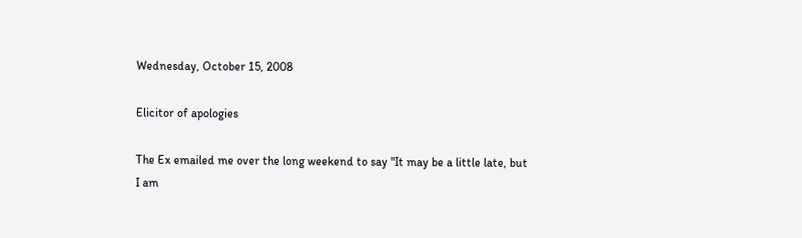Wednesday, October 15, 2008

Elicitor of apologies

The Ex emailed me over the long weekend to say "It may be a little late, but I am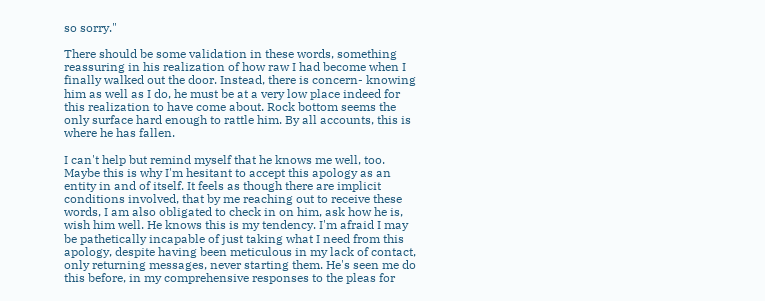so sorry."

There should be some validation in these words, something reassuring in his realization of how raw I had become when I finally walked out the door. Instead, there is concern- knowing him as well as I do, he must be at a very low place indeed for this realization to have come about. Rock bottom seems the only surface hard enough to rattle him. By all accounts, this is where he has fallen.

I can't help but remind myself that he knows me well, too. Maybe this is why I'm hesitant to accept this apology as an entity in and of itself. It feels as though there are implicit conditions involved, that by me reaching out to receive these words, I am also obligated to check in on him, ask how he is, wish him well. He knows this is my tendency. I'm afraid I may be pathetically incapable of just taking what I need from this apology, despite having been meticulous in my lack of contact, only returning messages, never starting them. He's seen me do this before, in my comprehensive responses to the pleas for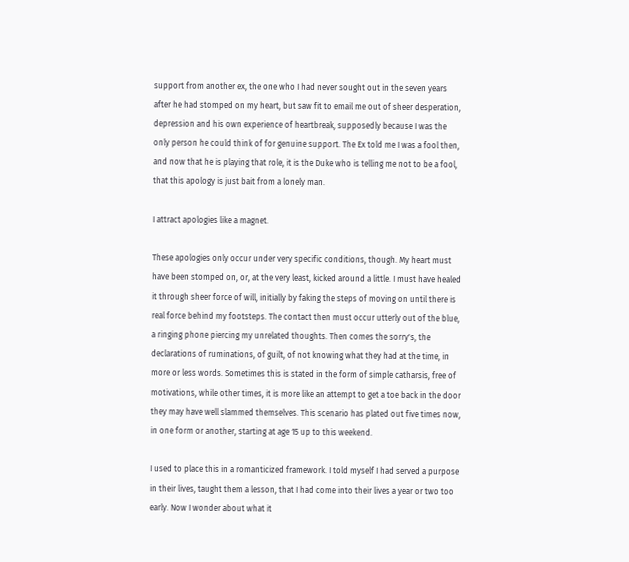support from another ex, the one who I had never sought out in the seven years after he had stomped on my heart, but saw fit to email me out of sheer desperation, depression and his own experience of heartbreak, supposedly because I was the only person he could think of for genuine support. The Ex told me I was a fool then, and now that he is playing that role, it is the Duke who is telling me not to be a fool, that this apology is just bait from a lonely man.

I attract apologies like a magnet.

These apologies only occur under very specific conditions, though. My heart must have been stomped on, or, at the very least, kicked around a little. I must have healed it through sheer force of will, initially by faking the steps of moving on until there is real force behind my footsteps. The contact then must occur utterly out of the blue, a ringing phone piercing my unrelated thoughts. Then comes the sorry's, the declarations of ruminations, of guilt, of not knowing what they had at the time, in more or less words. Sometimes this is stated in the form of simple catharsis, free of motivations, while other times, it is more like an attempt to get a toe back in the door they may have well slammed themselves. This scenario has plated out five times now, in one form or another, starting at age 15 up to this weekend.

I used to place this in a romanticized framework. I told myself I had served a purpose in their lives, taught them a lesson, that I had come into their lives a year or two too early. Now I wonder about what it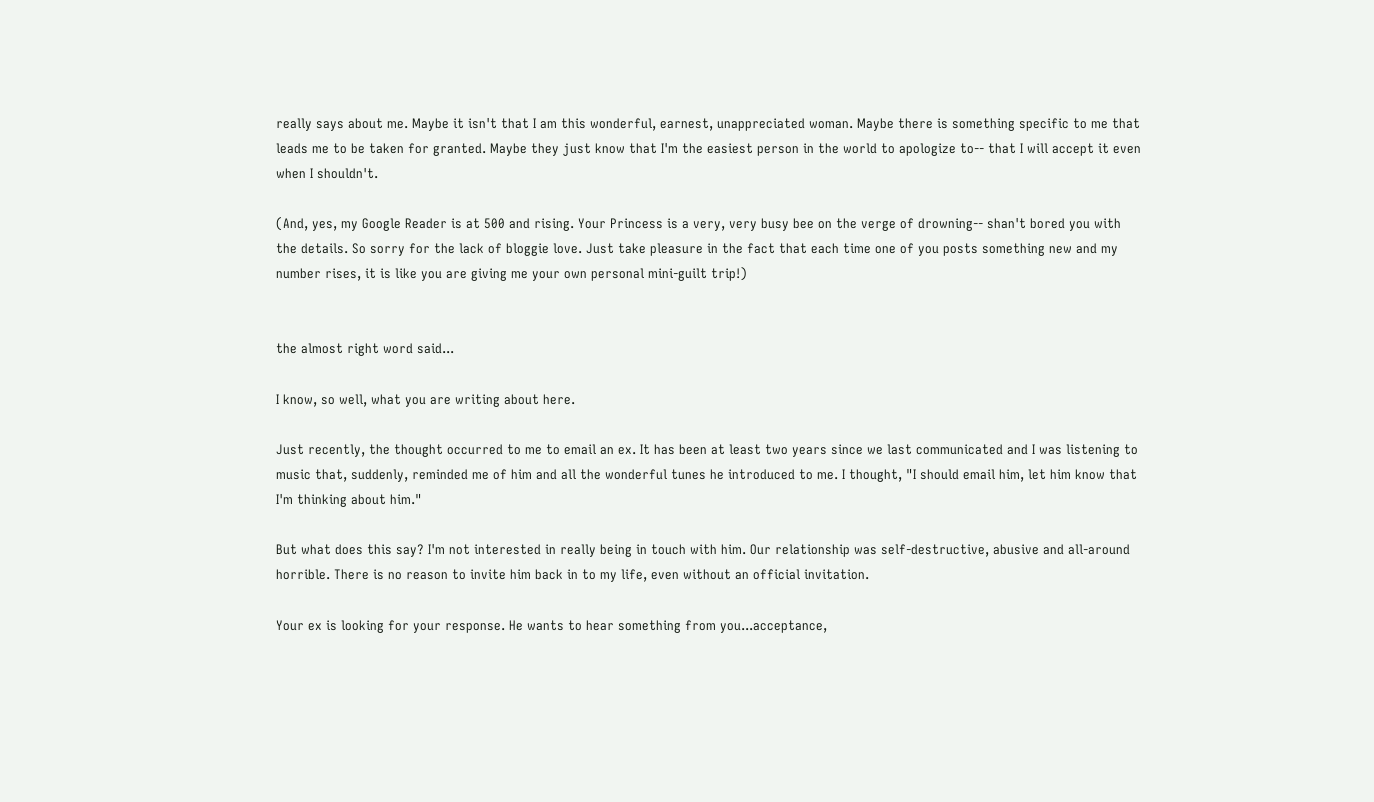really says about me. Maybe it isn't that I am this wonderful, earnest, unappreciated woman. Maybe there is something specific to me that leads me to be taken for granted. Maybe they just know that I'm the easiest person in the world to apologize to-- that I will accept it even when I shouldn't.

(And, yes, my Google Reader is at 500 and rising. Your Princess is a very, very busy bee on the verge of drowning-- shan't bored you with the details. So sorry for the lack of bloggie love. Just take pleasure in the fact that each time one of you posts something new and my number rises, it is like you are giving me your own personal mini-guilt trip!)


the almost right word said...

I know, so well, what you are writing about here.

Just recently, the thought occurred to me to email an ex. It has been at least two years since we last communicated and I was listening to music that, suddenly, reminded me of him and all the wonderful tunes he introduced to me. I thought, "I should email him, let him know that I'm thinking about him."

But what does this say? I'm not interested in really being in touch with him. Our relationship was self-destructive, abusive and all-around horrible. There is no reason to invite him back in to my life, even without an official invitation.

Your ex is looking for your response. He wants to hear something from you...acceptance,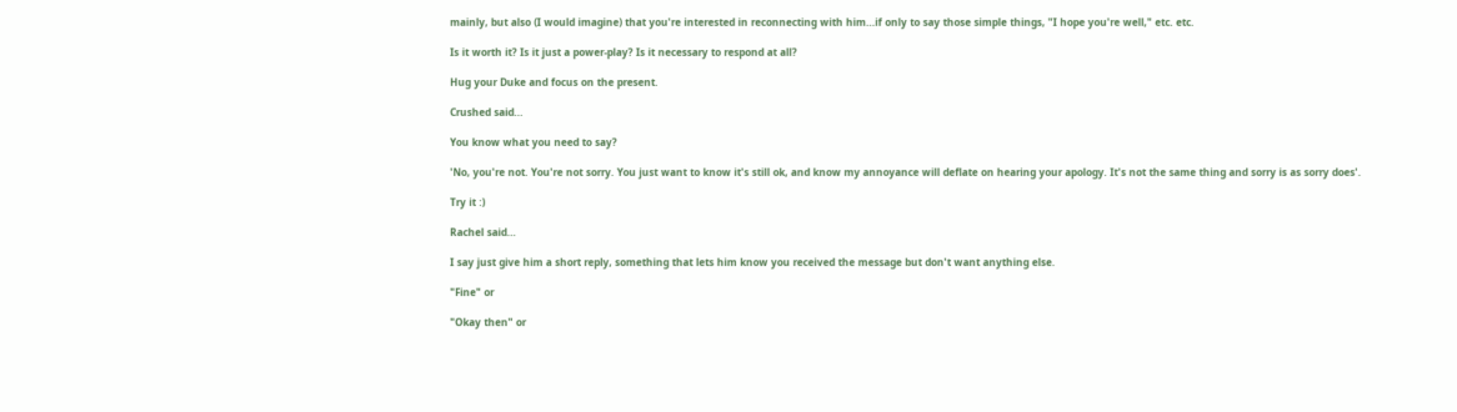mainly, but also (I would imagine) that you're interested in reconnecting with him...if only to say those simple things, "I hope you're well," etc. etc.

Is it worth it? Is it just a power-play? Is it necessary to respond at all?

Hug your Duke and focus on the present.

Crushed said...

You know what you need to say?

'No, you're not. You're not sorry. You just want to know it's still ok, and know my annoyance will deflate on hearing your apology. It's not the same thing and sorry is as sorry does'.

Try it :)

Rachel said...

I say just give him a short reply, something that lets him know you received the message but don't want anything else.

"Fine" or

"Okay then" or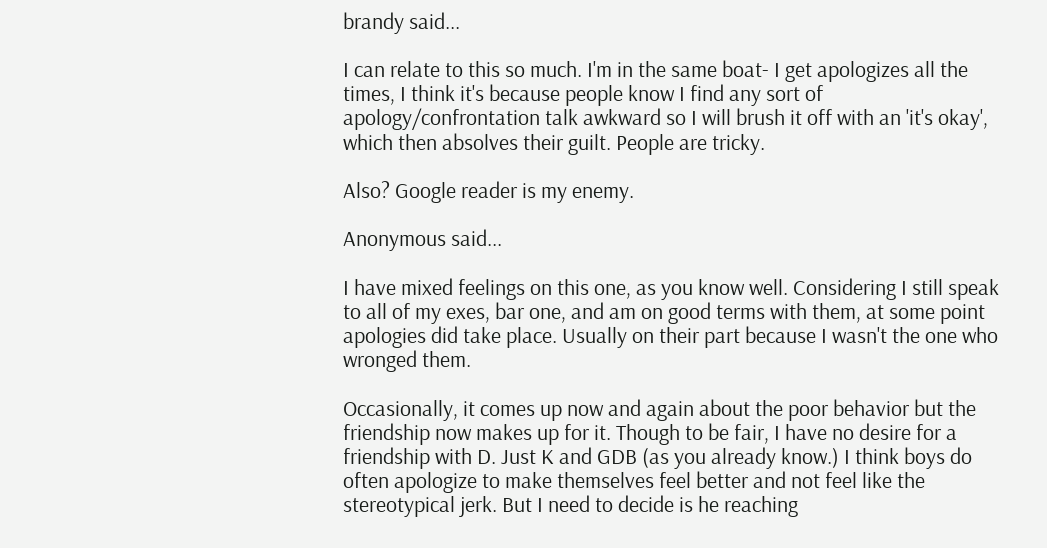brandy said...

I can relate to this so much. I'm in the same boat- I get apologizes all the times, I think it's because people know I find any sort of apology/confrontation talk awkward so I will brush it off with an 'it's okay', which then absolves their guilt. People are tricky.

Also? Google reader is my enemy.

Anonymous said...

I have mixed feelings on this one, as you know well. Considering I still speak to all of my exes, bar one, and am on good terms with them, at some point apologies did take place. Usually on their part because I wasn't the one who wronged them.

Occasionally, it comes up now and again about the poor behavior but the friendship now makes up for it. Though to be fair, I have no desire for a friendship with D. Just K and GDB (as you already know.) I think boys do often apologize to make themselves feel better and not feel like the stereotypical jerk. But I need to decide is he reaching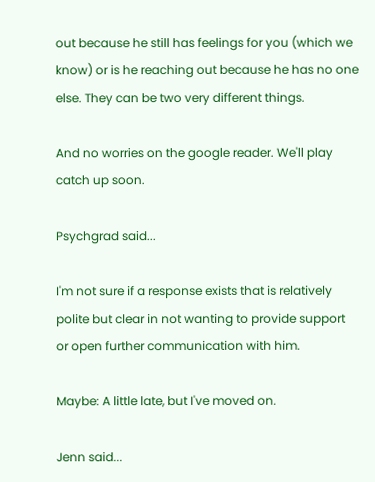out because he still has feelings for you (which we know) or is he reaching out because he has no one else. They can be two very different things.

And no worries on the google reader. We'll play catch up soon.

Psychgrad said...

I'm not sure if a response exists that is relatively polite but clear in not wanting to provide support or open further communication with him.

Maybe: A little late, but I've moved on.

Jenn said...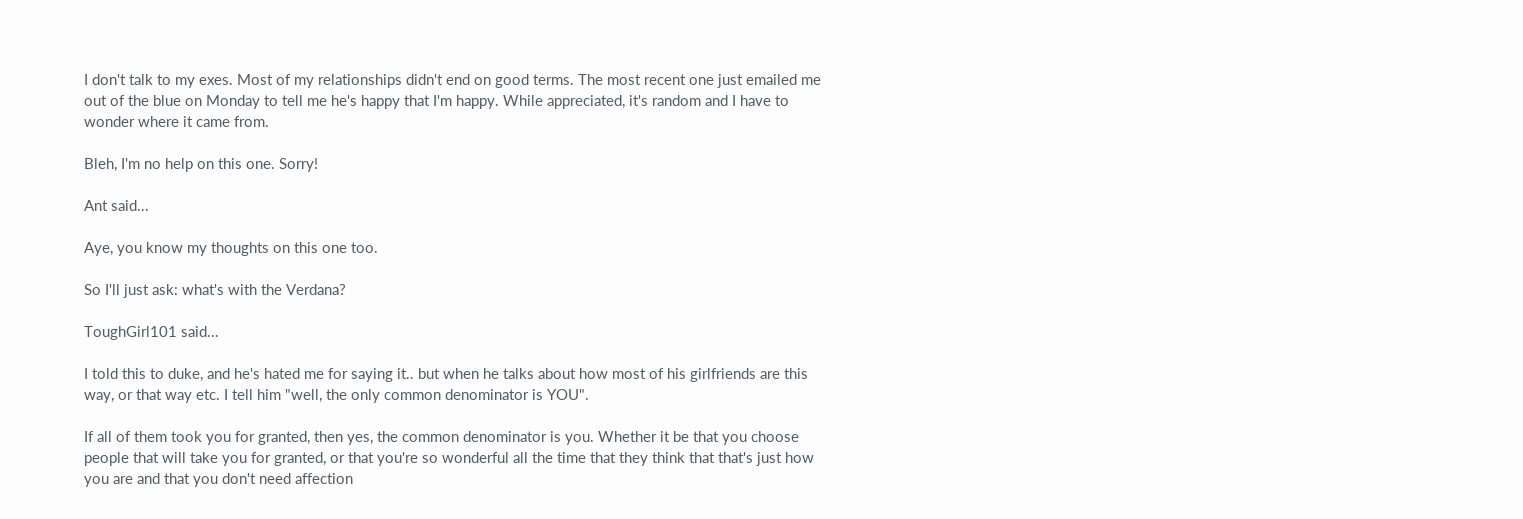I don't talk to my exes. Most of my relationships didn't end on good terms. The most recent one just emailed me out of the blue on Monday to tell me he's happy that I'm happy. While appreciated, it's random and I have to wonder where it came from.

Bleh, I'm no help on this one. Sorry!

Ant said...

Aye, you know my thoughts on this one too.

So I'll just ask: what's with the Verdana?

ToughGirl101 said...

I told this to duke, and he's hated me for saying it.. but when he talks about how most of his girlfriends are this way, or that way etc. I tell him "well, the only common denominator is YOU".

If all of them took you for granted, then yes, the common denominator is you. Whether it be that you choose people that will take you for granted, or that you're so wonderful all the time that they think that that's just how you are and that you don't need affection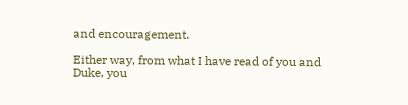and encouragement.

Either way, from what I have read of you and Duke, you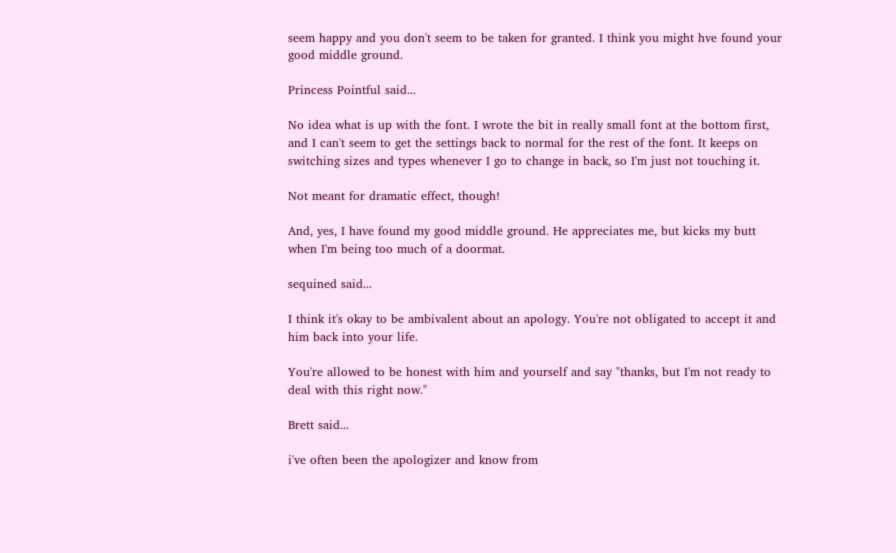seem happy and you don't seem to be taken for granted. I think you might hve found your good middle ground.

Princess Pointful said...

No idea what is up with the font. I wrote the bit in really small font at the bottom first, and I can't seem to get the settings back to normal for the rest of the font. It keeps on switching sizes and types whenever I go to change in back, so I'm just not touching it.

Not meant for dramatic effect, though!

And, yes, I have found my good middle ground. He appreciates me, but kicks my butt when I'm being too much of a doormat.

sequined said...

I think it's okay to be ambivalent about an apology. You're not obligated to accept it and him back into your life.

You're allowed to be honest with him and yourself and say "thanks, but I'm not ready to deal with this right now."

Brett said...

i've often been the apologizer and know from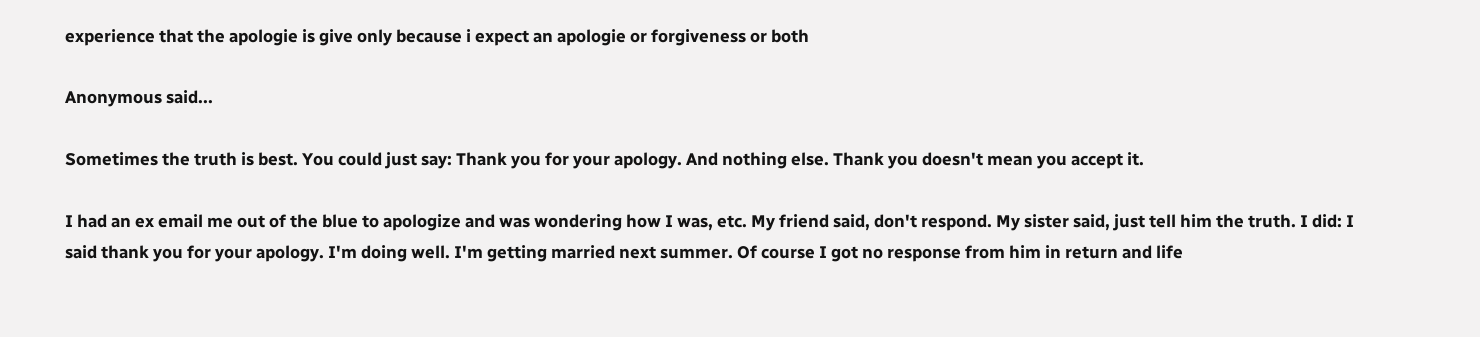experience that the apologie is give only because i expect an apologie or forgiveness or both

Anonymous said...

Sometimes the truth is best. You could just say: Thank you for your apology. And nothing else. Thank you doesn't mean you accept it.

I had an ex email me out of the blue to apologize and was wondering how I was, etc. My friend said, don't respond. My sister said, just tell him the truth. I did: I said thank you for your apology. I'm doing well. I'm getting married next summer. Of course I got no response from him in return and life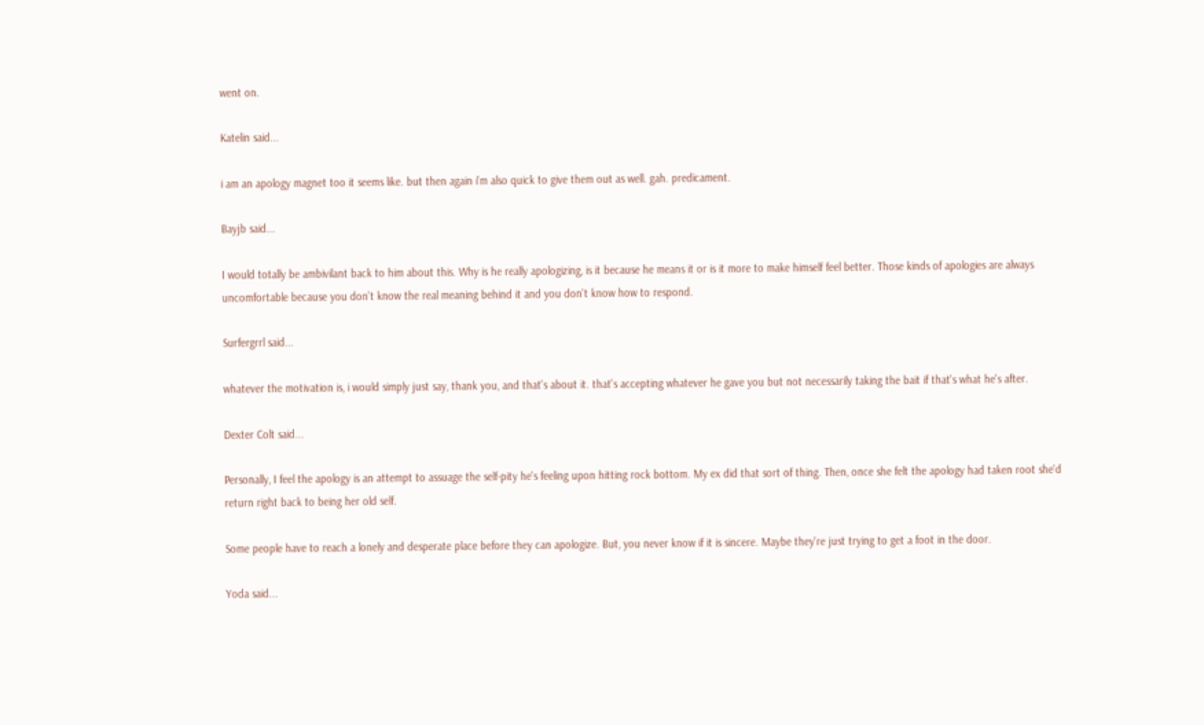went on.

Katelin said...

i am an apology magnet too it seems like. but then again i'm also quick to give them out as well. gah. predicament.

Bayjb said...

I would totally be ambivilant back to him about this. Why is he really apologizing, is it because he means it or is it more to make himself feel better. Those kinds of apologies are always uncomfortable because you don't know the real meaning behind it and you don't know how to respond.

Surfergrrl said...

whatever the motivation is, i would simply just say, thank you, and that's about it. that's accepting whatever he gave you but not necessarily taking the bait if that's what he's after.

Dexter Colt said...

Personally, I feel the apology is an attempt to assuage the self-pity he's feeling upon hitting rock bottom. My ex did that sort of thing. Then, once she felt the apology had taken root she'd return right back to being her old self.

Some people have to reach a lonely and desperate place before they can apologize. But, you never know if it is sincere. Maybe they're just trying to get a foot in the door.

Yoda said...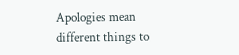Apologies mean different things to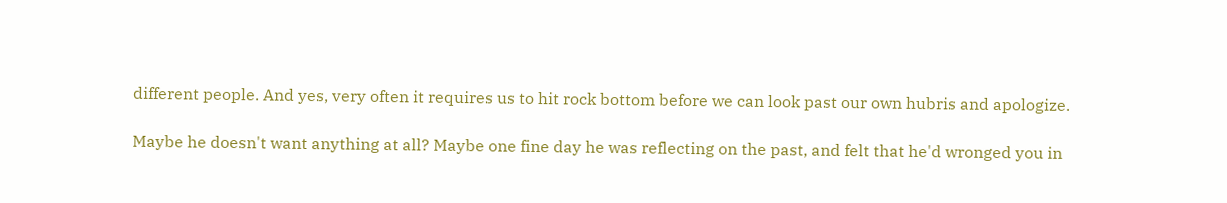different people. And yes, very often it requires us to hit rock bottom before we can look past our own hubris and apologize.

Maybe he doesn't want anything at all? Maybe one fine day he was reflecting on the past, and felt that he'd wronged you in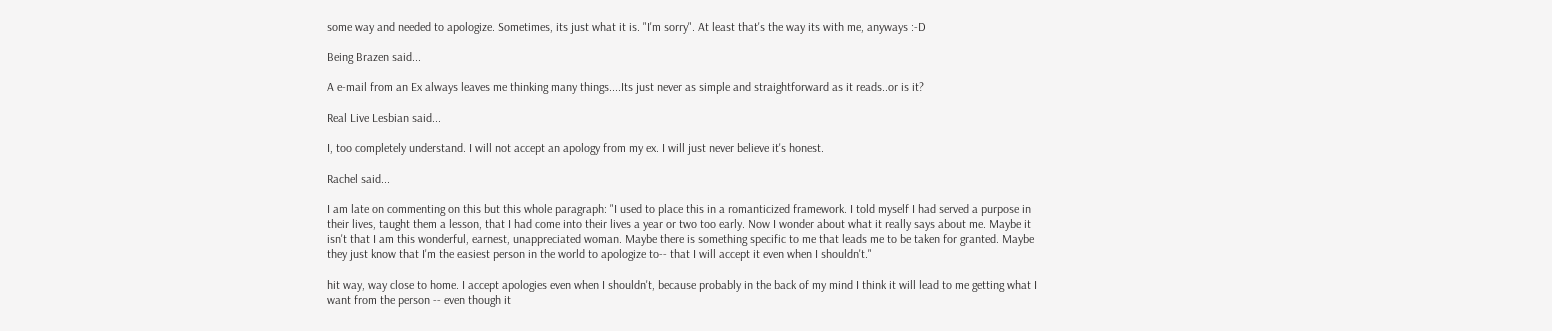some way and needed to apologize. Sometimes, its just what it is. "I'm sorry". At least that's the way its with me, anyways :-D

Being Brazen said...

A e-mail from an Ex always leaves me thinking many things....Its just never as simple and straightforward as it reads..or is it?

Real Live Lesbian said...

I, too completely understand. I will not accept an apology from my ex. I will just never believe it's honest.

Rachel said...

I am late on commenting on this but this whole paragraph: "I used to place this in a romanticized framework. I told myself I had served a purpose in their lives, taught them a lesson, that I had come into their lives a year or two too early. Now I wonder about what it really says about me. Maybe it isn't that I am this wonderful, earnest, unappreciated woman. Maybe there is something specific to me that leads me to be taken for granted. Maybe they just know that I'm the easiest person in the world to apologize to-- that I will accept it even when I shouldn't."

hit way, way close to home. I accept apologies even when I shouldn't, because probably in the back of my mind I think it will lead to me getting what I want from the person -- even though it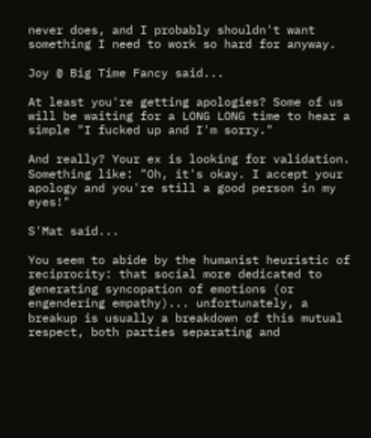never does, and I probably shouldn't want something I need to work so hard for anyway.

Joy @ Big Time Fancy said...

At least you're getting apologies? Some of us will be waiting for a LONG LONG time to hear a simple "I fucked up and I'm sorry."

And really? Your ex is looking for validation. Something like: "Oh, it's okay. I accept your apology and you're still a good person in my eyes!"

S'Mat said...

You seem to abide by the humanist heuristic of reciprocity: that social more dedicated to generating syncopation of emotions (or engendering empathy)... unfortunately, a breakup is usually a breakdown of this mutual respect, both parties separating and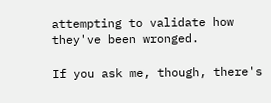attempting to validate how they've been wronged.

If you ask me, though, there's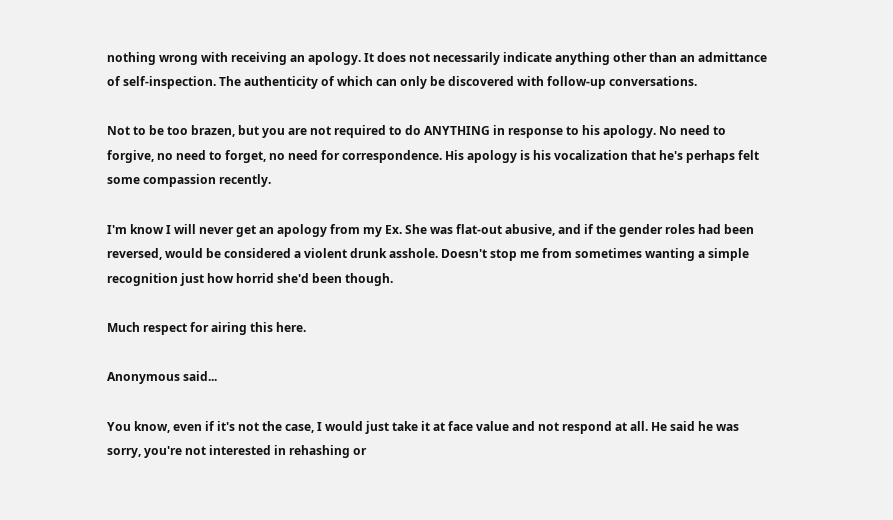nothing wrong with receiving an apology. It does not necessarily indicate anything other than an admittance of self-inspection. The authenticity of which can only be discovered with follow-up conversations.

Not to be too brazen, but you are not required to do ANYTHING in response to his apology. No need to forgive, no need to forget, no need for correspondence. His apology is his vocalization that he's perhaps felt some compassion recently.

I'm know I will never get an apology from my Ex. She was flat-out abusive, and if the gender roles had been reversed, would be considered a violent drunk asshole. Doesn't stop me from sometimes wanting a simple recognition just how horrid she'd been though.

Much respect for airing this here.

Anonymous said...

You know, even if it's not the case, I would just take it at face value and not respond at all. He said he was sorry, you're not interested in rehashing or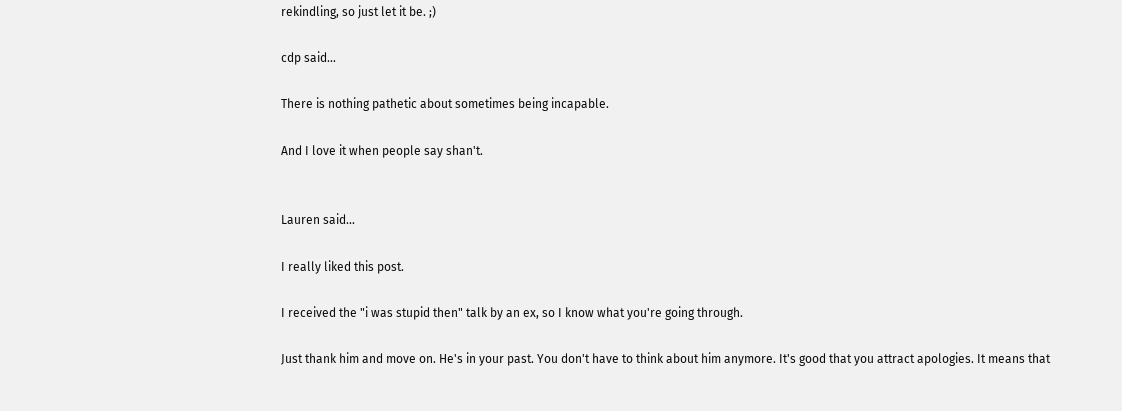rekindling, so just let it be. ;)

cdp said...

There is nothing pathetic about sometimes being incapable.

And I love it when people say shan't.


Lauren said...

I really liked this post.

I received the "i was stupid then" talk by an ex, so I know what you're going through.

Just thank him and move on. He's in your past. You don't have to think about him anymore. It's good that you attract apologies. It means that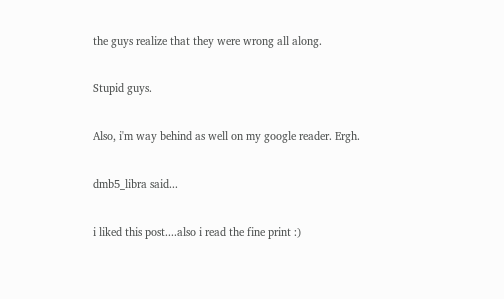the guys realize that they were wrong all along.

Stupid guys.

Also, i'm way behind as well on my google reader. Ergh.

dmb5_libra said...

i liked this post....also i read the fine print :)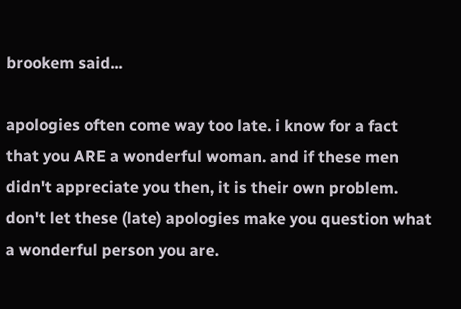brookem said...

apologies often come way too late. i know for a fact that you ARE a wonderful woman. and if these men didn't appreciate you then, it is their own problem. don't let these (late) apologies make you question what a wonderful person you are.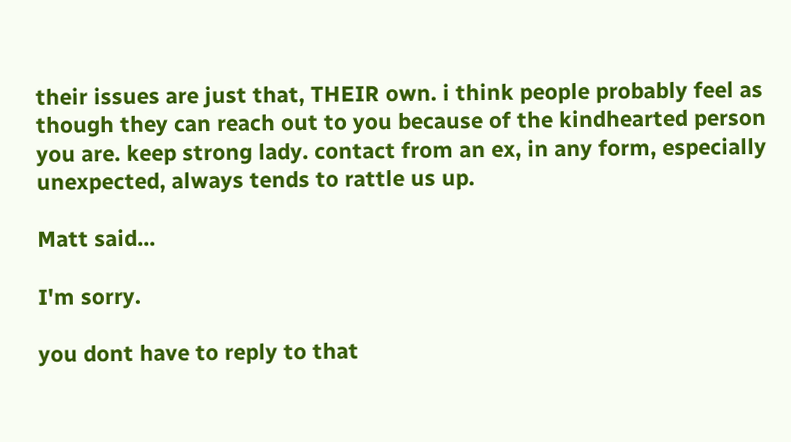their issues are just that, THEIR own. i think people probably feel as though they can reach out to you because of the kindhearted person you are. keep strong lady. contact from an ex, in any form, especially unexpected, always tends to rattle us up.

Matt said...

I'm sorry.

you dont have to reply to that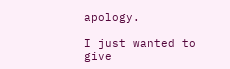apology.

I just wanted to give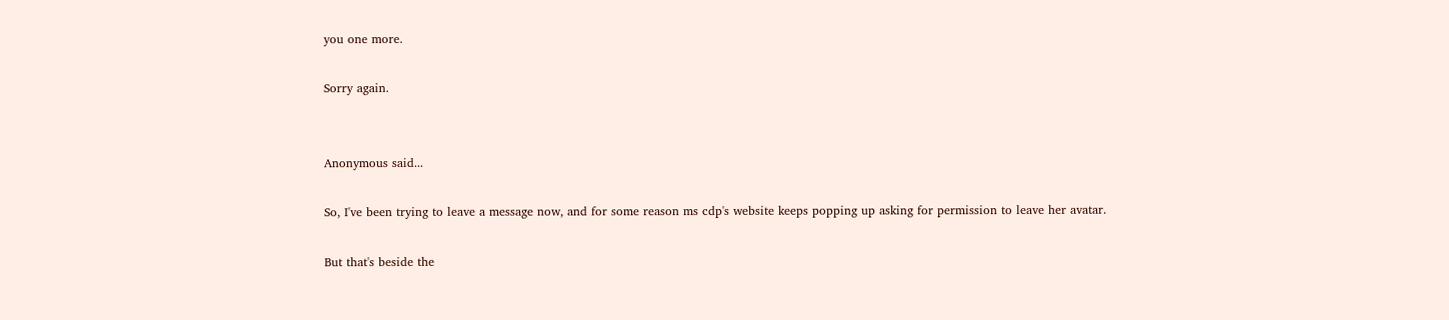you one more.

Sorry again.


Anonymous said...

So, I've been trying to leave a message now, and for some reason ms cdp's website keeps popping up asking for permission to leave her avatar.

But that's beside the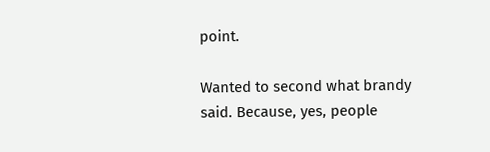point.

Wanted to second what brandy said. Because, yes, people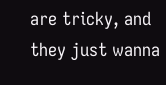are tricky, and they just wanna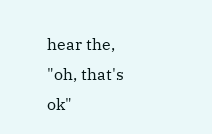hear the, "oh, that's ok"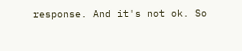response. And it's not ok. So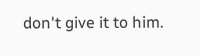don't give it to him.